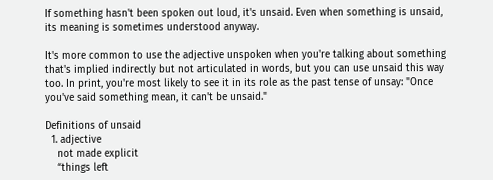If something hasn't been spoken out loud, it's unsaid. Even when something is unsaid, its meaning is sometimes understood anyway.

It's more common to use the adjective unspoken when you're talking about something that's implied indirectly but not articulated in words, but you can use unsaid this way too. In print, you're most likely to see it in its role as the past tense of unsay: "Once you've said something mean, it can't be unsaid."

Definitions of unsaid
  1. adjective
    not made explicit
    “things left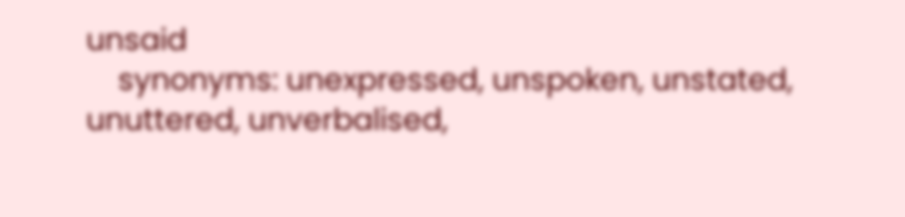unsaid
    synonyms: unexpressed, unspoken, unstated, unuttered, unverbalised,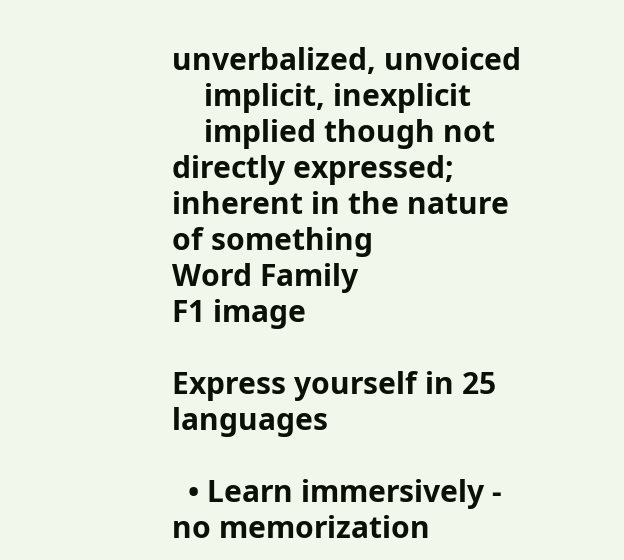unverbalized, unvoiced
    implicit, inexplicit
    implied though not directly expressed; inherent in the nature of something
Word Family
F1 image

Express yourself in 25 languages

  • Learn immersively - no memorization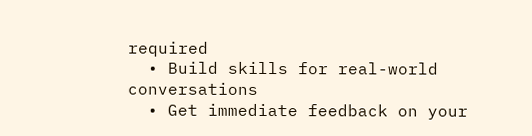required
  • Build skills for real-world conversations
  • Get immediate feedback on your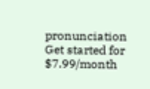pronunciation
Get started for $7.99/month